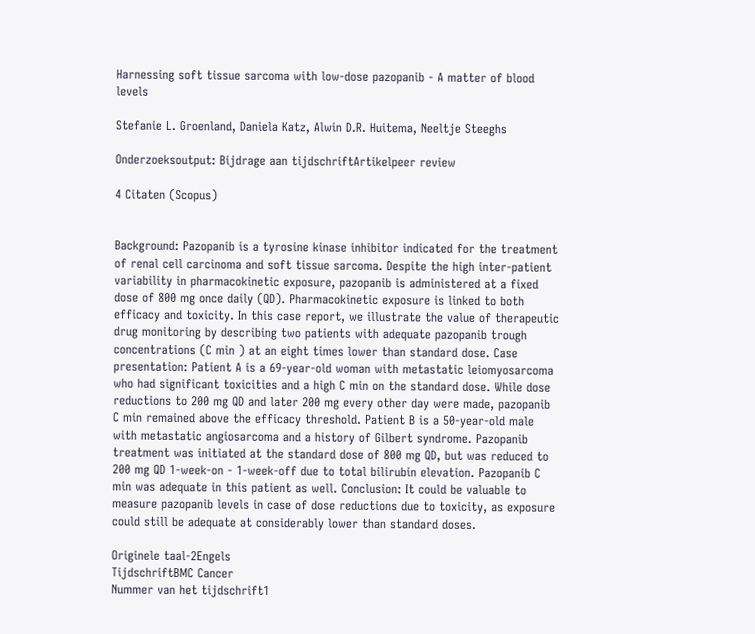Harnessing soft tissue sarcoma with low-dose pazopanib - A matter of blood levels

Stefanie L. Groenland, Daniela Katz, Alwin D.R. Huitema, Neeltje Steeghs

Onderzoeksoutput: Bijdrage aan tijdschriftArtikelpeer review

4 Citaten (Scopus)


Background: Pazopanib is a tyrosine kinase inhibitor indicated for the treatment of renal cell carcinoma and soft tissue sarcoma. Despite the high inter-patient variability in pharmacokinetic exposure, pazopanib is administered at a fixed dose of 800 mg once daily (QD). Pharmacokinetic exposure is linked to both efficacy and toxicity. In this case report, we illustrate the value of therapeutic drug monitoring by describing two patients with adequate pazopanib trough concentrations (C min ) at an eight times lower than standard dose. Case presentation: Patient A is a 69-year-old woman with metastatic leiomyosarcoma who had significant toxicities and a high C min on the standard dose. While dose reductions to 200 mg QD and later 200 mg every other day were made, pazopanib C min remained above the efficacy threshold. Patient B is a 50-year-old male with metastatic angiosarcoma and a history of Gilbert syndrome. Pazopanib treatment was initiated at the standard dose of 800 mg QD, but was reduced to 200 mg QD 1-week-on - 1-week-off due to total bilirubin elevation. Pazopanib C min was adequate in this patient as well. Conclusion: It could be valuable to measure pazopanib levels in case of dose reductions due to toxicity, as exposure could still be adequate at considerably lower than standard doses.

Originele taal-2Engels
TijdschriftBMC Cancer
Nummer van het tijdschrift1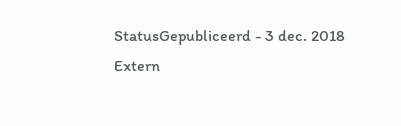StatusGepubliceerd - 3 dec. 2018
Extern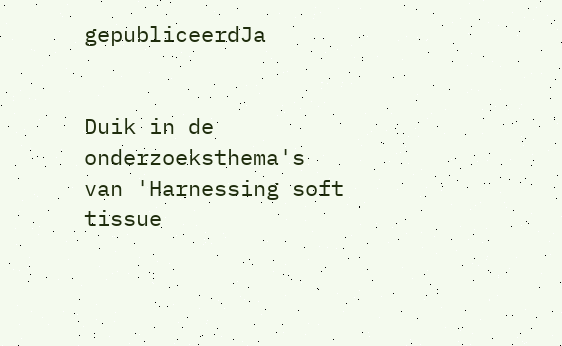gepubliceerdJa


Duik in de onderzoeksthema's van 'Harnessing soft tissue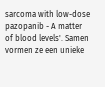sarcoma with low-dose pazopanib - A matter of blood levels'. Samen vormen ze een unieke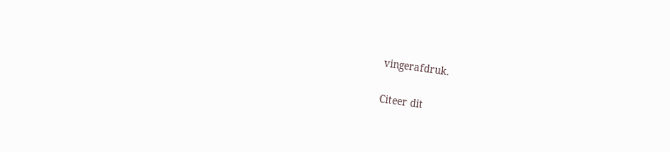vingerafdruk.

Citeer dit